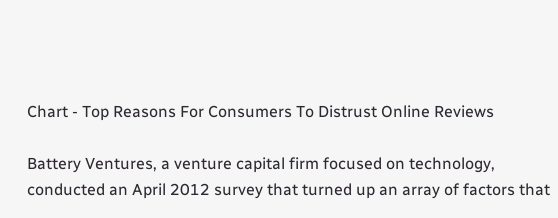Chart - Top Reasons For Consumers To Distrust Online Reviews

Battery Ventures, a venture capital firm focused on technology, conducted an April 2012 survey that turned up an array of factors that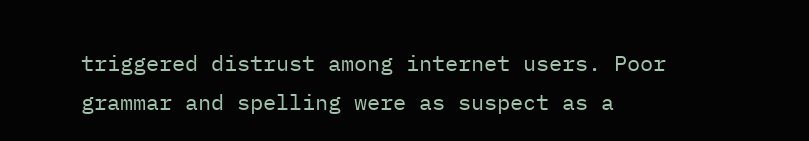triggered distrust among internet users. Poor grammar and spelling were as suspect as a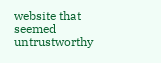website that seemed untrustworthy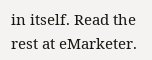in itself. Read the rest at eMarketer.